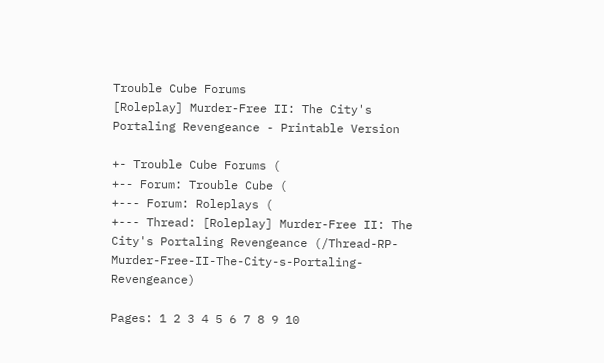Trouble Cube Forums
[Roleplay] Murder-Free II: The City's Portaling Revengeance - Printable Version

+- Trouble Cube Forums (
+-- Forum: Trouble Cube (
+--- Forum: Roleplays (
+--- Thread: [Roleplay] Murder-Free II: The City's Portaling Revengeance (/Thread-RP-Murder-Free-II-The-City-s-Portaling-Revengeance)

Pages: 1 2 3 4 5 6 7 8 9 10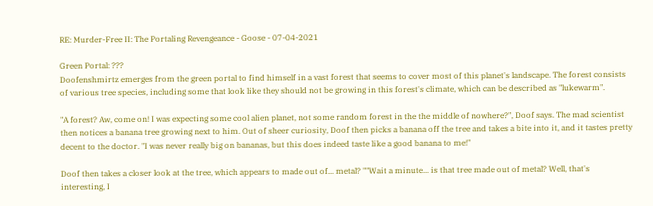RE: Murder-Free II: The Portaling Revengeance - Goose - 07-04-2021

Green Portal: ???
Doofenshmirtz emerges from the green portal to find himself in a vast forest that seems to cover most of this planet's landscape. The forest consists of various tree species, including some that look like they should not be growing in this forest's climate, which can be described as "lukewarm".

"A forest? Aw, come on! I was expecting some cool alien planet, not some random forest in the the middle of nowhere?", Doof says. The mad scientist then notices a banana tree growing next to him. Out of sheer curiosity, Doof then picks a banana off the tree and takes a bite into it, and it tastes pretty decent to the doctor. "I was never really big on bananas, but this does indeed taste like a good banana to me!"

Doof then takes a closer look at the tree, which appears to made out of... metal? ""Wait a minute... is that tree made out of metal? Well, that's interesting, I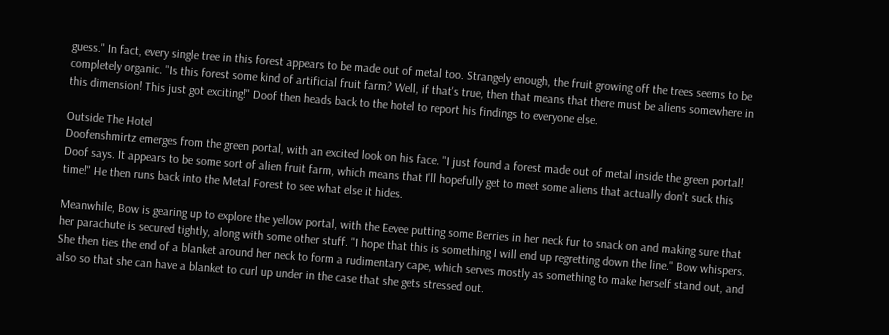guess." In fact, every single tree in this forest appears to be made out of metal too. Strangely enough, the fruit growing off the trees seems to be completely organic. "Is this forest some kind of artificial fruit farm? Well, if that's true, then that means that there must be aliens somewhere in this dimension! This just got exciting!" Doof then heads back to the hotel to report his findings to everyone else.

Outside The Hotel
Doofenshmirtz emerges from the green portal, with an excited look on his face. "I just found a forest made out of metal inside the green portal! Doof says. It appears to be some sort of alien fruit farm, which means that I'll hopefully get to meet some aliens that actually don't suck this time!" He then runs back into the Metal Forest to see what else it hides.

Meanwhile, Bow is gearing up to explore the yellow portal, with the Eevee putting some Berries in her neck fur to snack on and making sure that her parachute is secured tightly, along with some other stuff. "I hope that this is something I will end up regretting down the line." Bow whispers. She then ties the end of a blanket around her neck to form a rudimentary cape, which serves mostly as something to make herself stand out, and also so that she can have a blanket to curl up under in the case that she gets stressed out.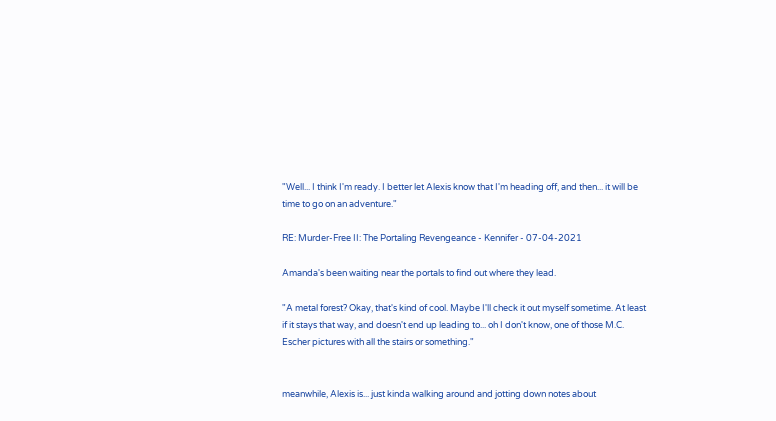"Well... I think I'm ready. I better let Alexis know that I'm heading off, and then... it will be time to go on an adventure."

RE: Murder-Free II: The Portaling Revengeance - Kennifer - 07-04-2021

Amanda's been waiting near the portals to find out where they lead.

"A metal forest? Okay, that's kind of cool. Maybe I'll check it out myself sometime. At least if it stays that way, and doesn't end up leading to... oh I don't know, one of those M.C. Escher pictures with all the stairs or something."


meanwhile, Alexis is... just kinda walking around and jotting down notes about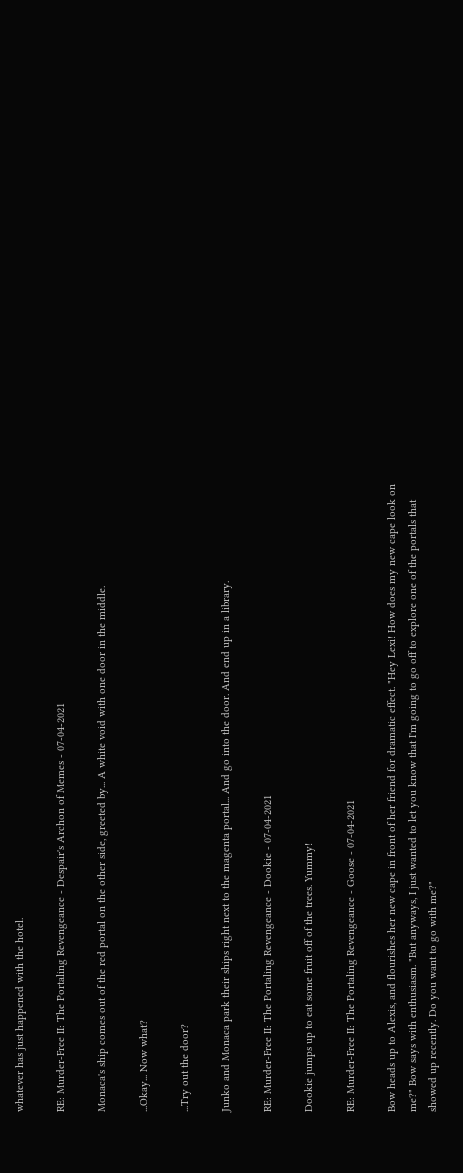whatever has just happened with the hotel.

RE: Murder-Free II: The Portaling Revengeance - Despair's Archon of Memes - 07-04-2021

Monaca's ship comes out of the red portal on the other side, greeted by... A white void with one door in the middle.

...Okay... Now what?

...Try out the door?

Junko and Monaca park their ships right next to the magenta portal... And go into the door. And end up in a library.

RE: Murder-Free II: The Portaling Revengeance - Dookie - 07-04-2021

Dookie jumps up to eat some fruit off of the trees. Yummy!

RE: Murder-Free II: The Portaling Revengeance - Goose - 07-04-2021

Bow heads up to Alexis, and flourishes her new cape in front of her friend for dramatic effect. "Hey Lexi! How does my new cape look on me?" Bow says with enthusiasm. "But anyways, I just wanted to let you know that I'm going to go off to explore one of the portals that showed up recently. Do you want to go with me?"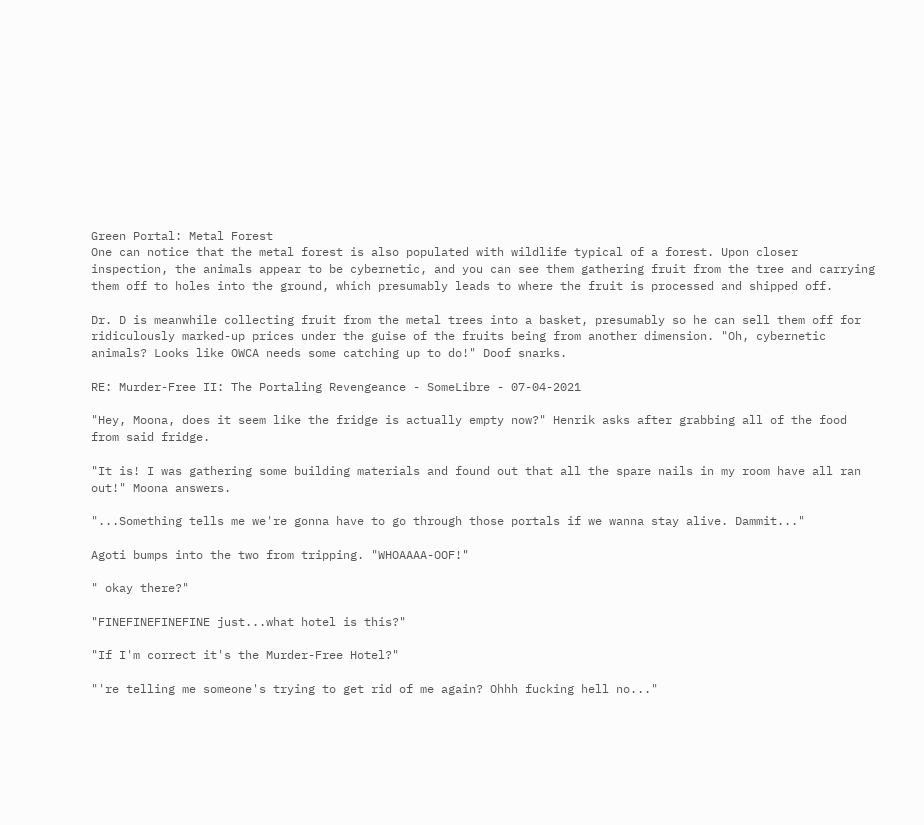Green Portal: Metal Forest
One can notice that the metal forest is also populated with wildlife typical of a forest. Upon closer inspection, the animals appear to be cybernetic, and you can see them gathering fruit from the tree and carrying them off to holes into the ground, which presumably leads to where the fruit is processed and shipped off.

Dr. D is meanwhile collecting fruit from the metal trees into a basket, presumably so he can sell them off for ridiculously marked-up prices under the guise of the fruits being from another dimension. "Oh, cybernetic animals? Looks like OWCA needs some catching up to do!" Doof snarks.

RE: Murder-Free II: The Portaling Revengeance - SomeLibre - 07-04-2021

"Hey, Moona, does it seem like the fridge is actually empty now?" Henrik asks after grabbing all of the food from said fridge.

"It is! I was gathering some building materials and found out that all the spare nails in my room have all ran out!" Moona answers.

"...Something tells me we're gonna have to go through those portals if we wanna stay alive. Dammit..."

Agoti bumps into the two from tripping. "WHOAAAA-OOF!"

" okay there?"

"FINEFINEFINEFINE just...what hotel is this?"

"If I'm correct it's the Murder-Free Hotel?"

"'re telling me someone's trying to get rid of me again? Ohhh fucking hell no..."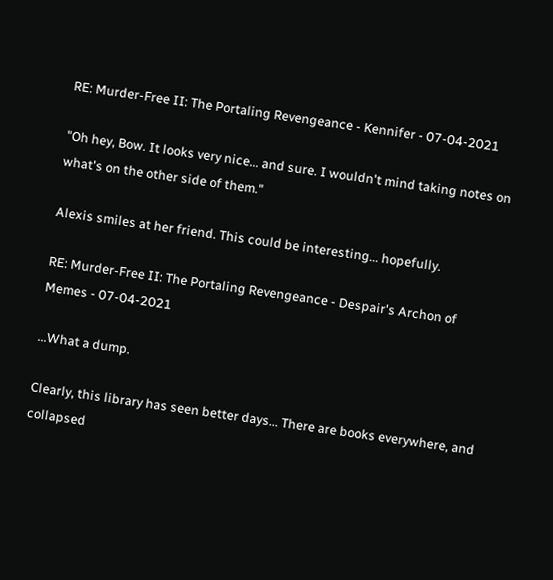RE: Murder-Free II: The Portaling Revengeance - Kennifer - 07-04-2021

"Oh hey, Bow. It looks very nice... and sure. I wouldn't mind taking notes on what's on the other side of them."

Alexis smiles at her friend. This could be interesting... hopefully.

RE: Murder-Free II: The Portaling Revengeance - Despair's Archon of Memes - 07-04-2021

...What a dump.

Clearly, this library has seen better days... There are books everywhere, and collapsed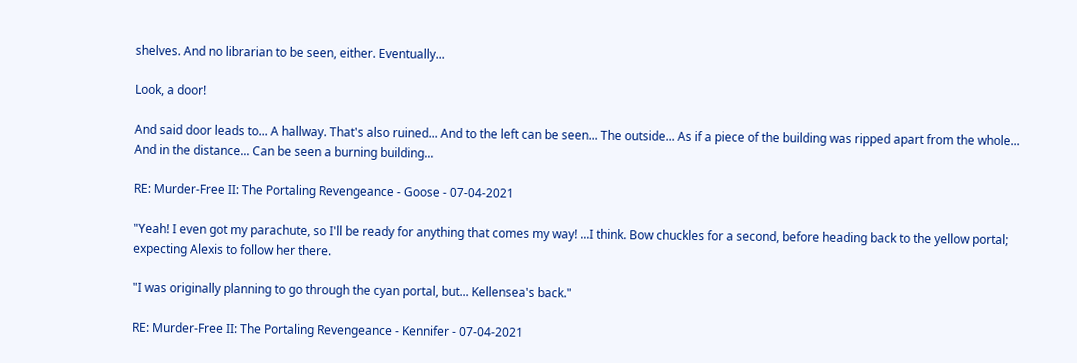shelves. And no librarian to be seen, either. Eventually...

Look, a door!

And said door leads to... A hallway. That's also ruined... And to the left can be seen... The outside... As if a piece of the building was ripped apart from the whole... And in the distance... Can be seen a burning building...

RE: Murder-Free II: The Portaling Revengeance - Goose - 07-04-2021

"Yeah! I even got my parachute, so I'll be ready for anything that comes my way! ...I think. Bow chuckles for a second, before heading back to the yellow portal; expecting Alexis to follow her there.

"I was originally planning to go through the cyan portal, but... Kellensea's back."

RE: Murder-Free II: The Portaling Revengeance - Kennifer - 07-04-2021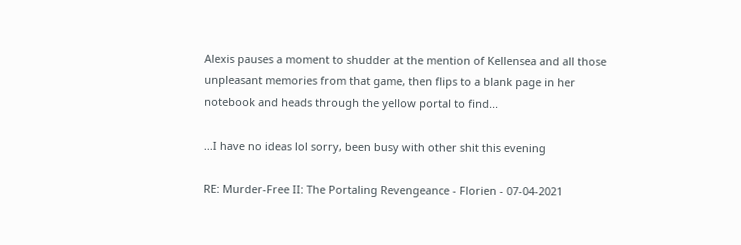Alexis pauses a moment to shudder at the mention of Kellensea and all those unpleasant memories from that game, then flips to a blank page in her notebook and heads through the yellow portal to find...

...I have no ideas lol sorry, been busy with other shit this evening

RE: Murder-Free II: The Portaling Revengeance - Florien - 07-04-2021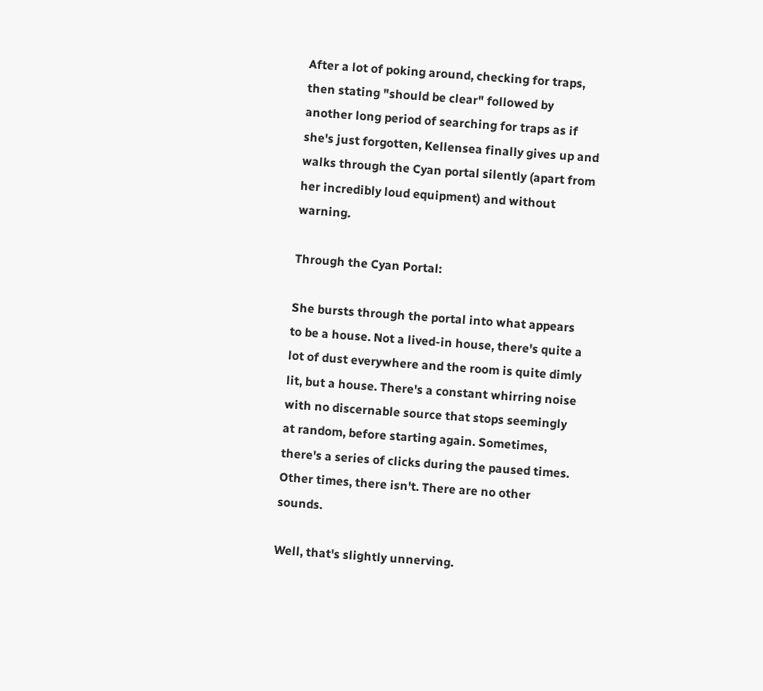After a lot of poking around, checking for traps, then stating "should be clear" followed by another long period of searching for traps as if she's just forgotten, Kellensea finally gives up and walks through the Cyan portal silently (apart from her incredibly loud equipment) and without warning.

Through the Cyan Portal:

She bursts through the portal into what appears to be a house. Not a lived-in house, there's quite a lot of dust everywhere and the room is quite dimly lit, but a house. There's a constant whirring noise with no discernable source that stops seemingly at random, before starting again. Sometimes, there's a series of clicks during the paused times. Other times, there isn't. There are no other sounds.

Well, that's slightly unnerving.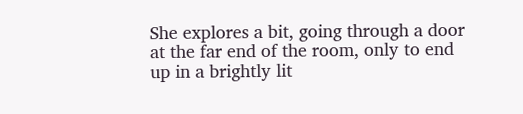She explores a bit, going through a door at the far end of the room, only to end up in a brightly lit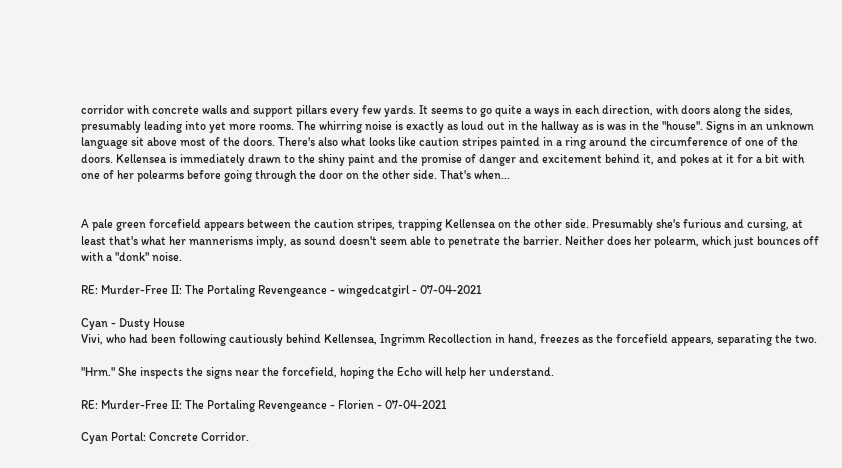corridor with concrete walls and support pillars every few yards. It seems to go quite a ways in each direction, with doors along the sides, presumably leading into yet more rooms. The whirring noise is exactly as loud out in the hallway as is was in the "house". Signs in an unknown language sit above most of the doors. There's also what looks like caution stripes painted in a ring around the circumference of one of the doors. Kellensea is immediately drawn to the shiny paint and the promise of danger and excitement behind it, and pokes at it for a bit with one of her polearms before going through the door on the other side. That's when...


A pale green forcefield appears between the caution stripes, trapping Kellensea on the other side. Presumably she's furious and cursing, at least that's what her mannerisms imply, as sound doesn't seem able to penetrate the barrier. Neither does her polearm, which just bounces off with a "donk" noise.

RE: Murder-Free II: The Portaling Revengeance - wingedcatgirl - 07-04-2021

Cyan - Dusty House
Vivi, who had been following cautiously behind Kellensea, Ingrimm Recollection in hand, freezes as the forcefield appears, separating the two.

"Hrm." She inspects the signs near the forcefield, hoping the Echo will help her understand.

RE: Murder-Free II: The Portaling Revengeance - Florien - 07-04-2021

Cyan Portal: Concrete Corridor.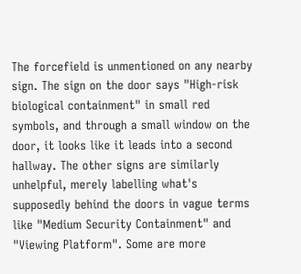The forcefield is unmentioned on any nearby sign. The sign on the door says "High-risk biological containment" in small red symbols, and through a small window on the door, it looks like it leads into a second hallway. The other signs are similarly unhelpful, merely labelling what's supposedly behind the doors in vague terms like "Medium Security Containment" and "Viewing Platform". Some are more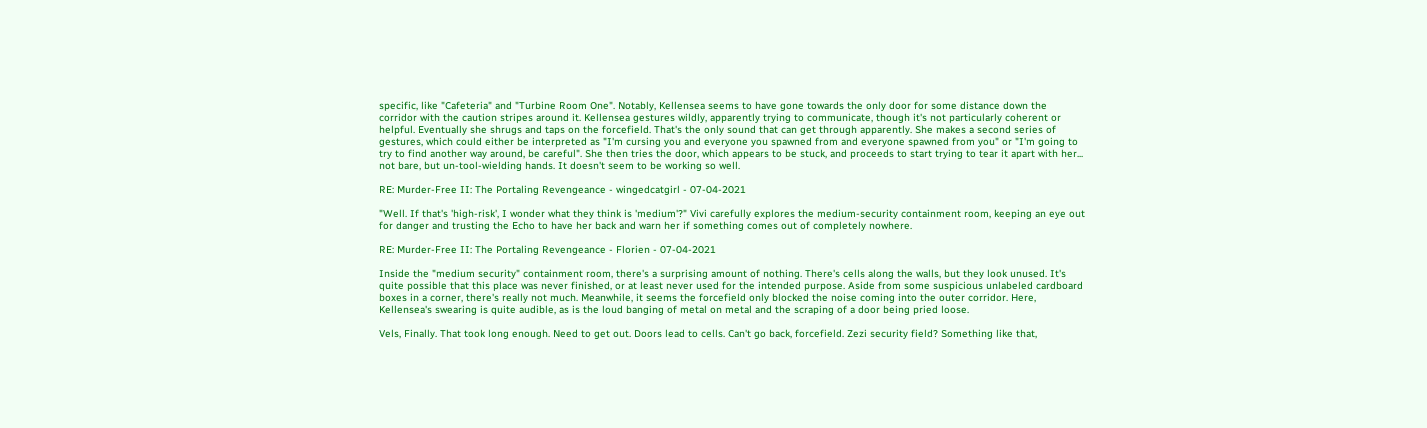specific, like "Cafeteria" and "Turbine Room One". Notably, Kellensea seems to have gone towards the only door for some distance down the corridor with the caution stripes around it. Kellensea gestures wildly, apparently trying to communicate, though it's not particularly coherent or helpful. Eventually she shrugs and taps on the forcefield. That's the only sound that can get through apparently. She makes a second series of gestures, which could either be interpreted as "I'm cursing you and everyone you spawned from and everyone spawned from you" or "I'm going to try to find another way around, be careful". She then tries the door, which appears to be stuck, and proceeds to start trying to tear it apart with her... not bare, but un-tool-wielding hands. It doesn't seem to be working so well.

RE: Murder-Free II: The Portaling Revengeance - wingedcatgirl - 07-04-2021

"Well. If that's 'high-risk', I wonder what they think is 'medium'?" Vivi carefully explores the medium-security containment room, keeping an eye out for danger and trusting the Echo to have her back and warn her if something comes out of completely nowhere.

RE: Murder-Free II: The Portaling Revengeance - Florien - 07-04-2021

Inside the "medium security" containment room, there's a surprising amount of nothing. There's cells along the walls, but they look unused. It's quite possible that this place was never finished, or at least never used for the intended purpose. Aside from some suspicious unlabeled cardboard boxes in a corner, there's really not much. Meanwhile, it seems the forcefield only blocked the noise coming into the outer corridor. Here, Kellensea's swearing is quite audible, as is the loud banging of metal on metal and the scraping of a door being pried loose.

Vels, Finally. That took long enough. Need to get out. Doors lead to cells. Can't go back, forcefield. Zezi security field? Something like that,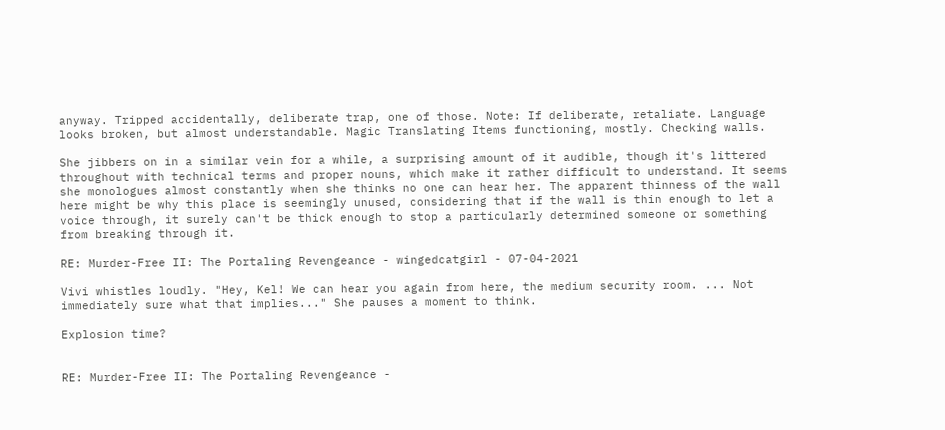anyway. Tripped accidentally, deliberate trap, one of those. Note: If deliberate, retaliate. Language looks broken, but almost understandable. Magic Translating Items functioning, mostly. Checking walls.

She jibbers on in a similar vein for a while, a surprising amount of it audible, though it's littered throughout with technical terms and proper nouns, which make it rather difficult to understand. It seems she monologues almost constantly when she thinks no one can hear her. The apparent thinness of the wall here might be why this place is seemingly unused, considering that if the wall is thin enough to let a voice through, it surely can't be thick enough to stop a particularly determined someone or something from breaking through it.

RE: Murder-Free II: The Portaling Revengeance - wingedcatgirl - 07-04-2021

Vivi whistles loudly. "Hey, Kel! We can hear you again from here, the medium security room. ... Not immediately sure what that implies..." She pauses a moment to think.

Explosion time?


RE: Murder-Free II: The Portaling Revengeance -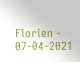Florien - 07-04-2021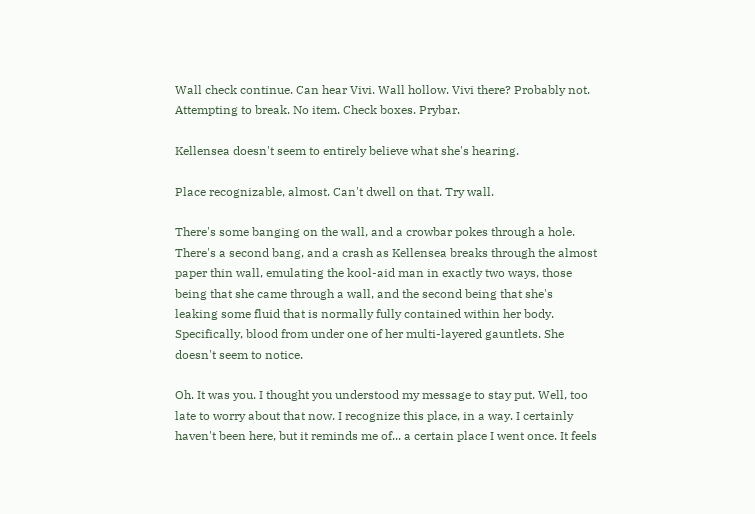Wall check continue. Can hear Vivi. Wall hollow. Vivi there? Probably not. Attempting to break. No item. Check boxes. Prybar.

Kellensea doesn't seem to entirely believe what she's hearing.

Place recognizable, almost. Can't dwell on that. Try wall.

There's some banging on the wall, and a crowbar pokes through a hole. There's a second bang, and a crash as Kellensea breaks through the almost paper thin wall, emulating the kool-aid man in exactly two ways, those being that she came through a wall, and the second being that she's leaking some fluid that is normally fully contained within her body. Specifically, blood from under one of her multi-layered gauntlets. She doesn't seem to notice.

Oh. It was you. I thought you understood my message to stay put. Well, too late to worry about that now. I recognize this place, in a way. I certainly haven't been here, but it reminds me of... a certain place I went once. It feels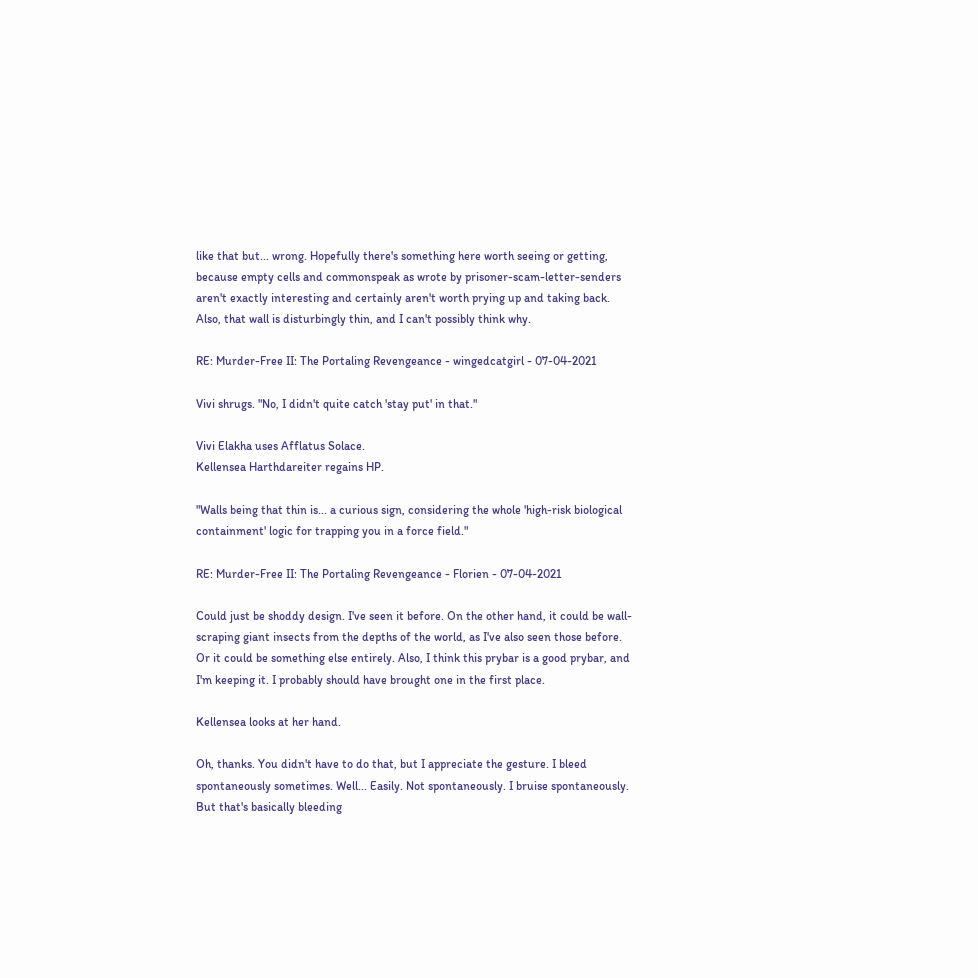like that but... wrong. Hopefully there's something here worth seeing or getting, because empty cells and commonspeak as wrote by prisoner-scam-letter-senders aren't exactly interesting and certainly aren't worth prying up and taking back. Also, that wall is disturbingly thin, and I can't possibly think why.

RE: Murder-Free II: The Portaling Revengeance - wingedcatgirl - 07-04-2021

Vivi shrugs. "No, I didn't quite catch 'stay put' in that."

Vivi Elakha uses Afflatus Solace.
Kellensea Harthdareiter regains HP.

"Walls being that thin is... a curious sign, considering the whole 'high-risk biological containment' logic for trapping you in a force field."

RE: Murder-Free II: The Portaling Revengeance - Florien - 07-04-2021

Could just be shoddy design. I've seen it before. On the other hand, it could be wall-scraping giant insects from the depths of the world, as I've also seen those before. Or it could be something else entirely. Also, I think this prybar is a good prybar, and I'm keeping it. I probably should have brought one in the first place.

Kellensea looks at her hand.

Oh, thanks. You didn't have to do that, but I appreciate the gesture. I bleed spontaneously sometimes. Well... Easily. Not spontaneously. I bruise spontaneously. But that's basically bleeding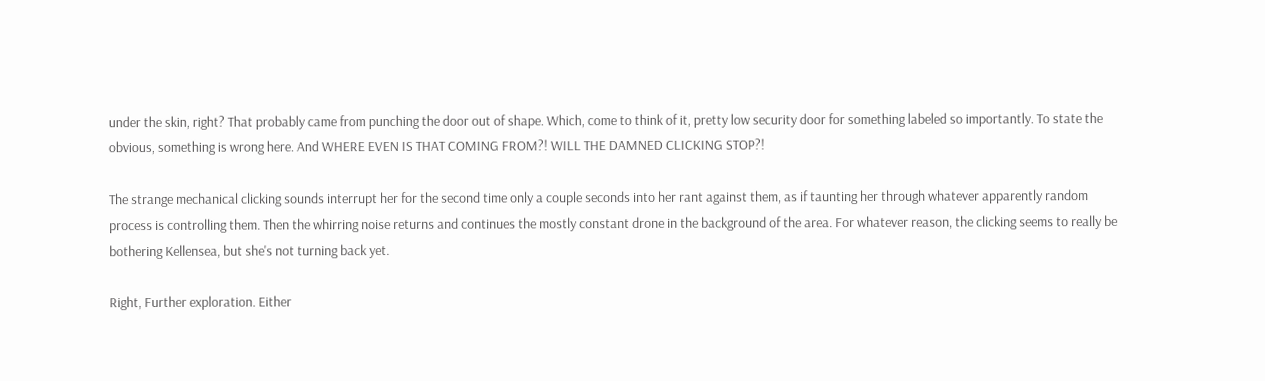under the skin, right? That probably came from punching the door out of shape. Which, come to think of it, pretty low security door for something labeled so importantly. To state the obvious, something is wrong here. And WHERE EVEN IS THAT COMING FROM?! WILL THE DAMNED CLICKING STOP?!

The strange mechanical clicking sounds interrupt her for the second time only a couple seconds into her rant against them, as if taunting her through whatever apparently random process is controlling them. Then the whirring noise returns and continues the mostly constant drone in the background of the area. For whatever reason, the clicking seems to really be bothering Kellensea, but she's not turning back yet.

Right, Further exploration. Either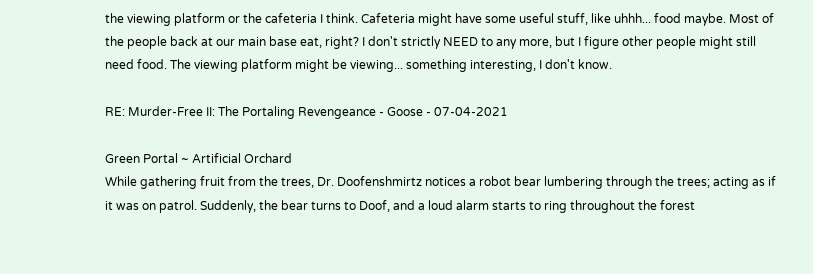the viewing platform or the cafeteria I think. Cafeteria might have some useful stuff, like uhhh... food maybe. Most of the people back at our main base eat, right? I don't strictly NEED to any more, but I figure other people might still need food. The viewing platform might be viewing... something interesting, I don't know.

RE: Murder-Free II: The Portaling Revengeance - Goose - 07-04-2021

Green Portal ~ Artificial Orchard
While gathering fruit from the trees, Dr. Doofenshmirtz notices a robot bear lumbering through the trees; acting as if it was on patrol. Suddenly, the bear turns to Doof, and a loud alarm starts to ring throughout the forest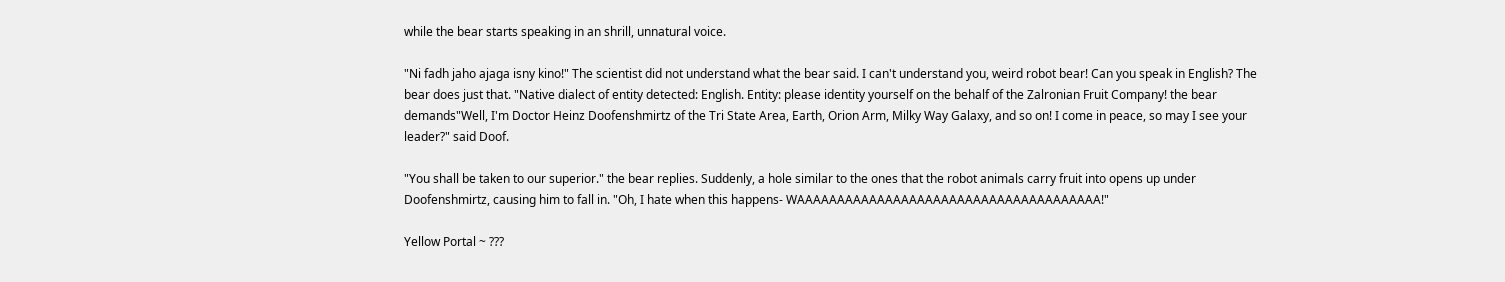while the bear starts speaking in an shrill, unnatural voice.

"Ni fadh jaho ajaga isny kino!" The scientist did not understand what the bear said. I can't understand you, weird robot bear! Can you speak in English? The bear does just that. "Native dialect of entity detected: English. Entity: please identity yourself on the behalf of the Zalronian Fruit Company! the bear demands"Well, I'm Doctor Heinz Doofenshmirtz of the Tri State Area, Earth, Orion Arm, Milky Way Galaxy, and so on! I come in peace, so may I see your leader?" said Doof.

"You shall be taken to our superior." the bear replies. Suddenly, a hole similar to the ones that the robot animals carry fruit into opens up under Doofenshmirtz, causing him to fall in. "Oh, I hate when this happens- WAAAAAAAAAAAAAAAAAAAAAAAAAAAAAAAAAAAAAA!"

Yellow Portal ~ ???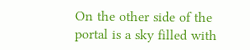On the other side of the portal is a sky filled with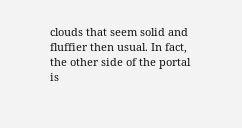clouds that seem solid and fluffier then usual. In fact, the other side of the portal is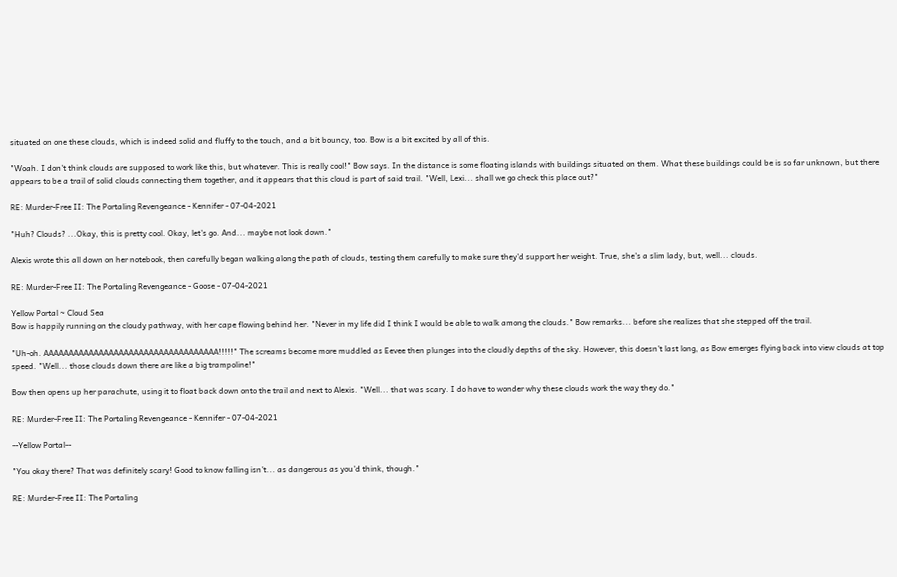situated on one these clouds, which is indeed solid and fluffy to the touch, and a bit bouncy, too. Bow is a bit excited by all of this.

"Woah. I don't think clouds are supposed to work like this, but whatever. This is really cool!" Bow says. In the distance is some floating islands with buildings situated on them. What these buildings could be is so far unknown, but there appears to be a trail of solid clouds connecting them together, and it appears that this cloud is part of said trail. "Well, Lexi... shall we go check this place out?"

RE: Murder-Free II: The Portaling Revengeance - Kennifer - 07-04-2021

"Huh? Clouds? ...Okay, this is pretty cool. Okay, let's go. And... maybe not look down."

Alexis wrote this all down on her notebook, then carefully began walking along the path of clouds, testing them carefully to make sure they'd support her weight. True, she's a slim lady, but, well... clouds.

RE: Murder-Free II: The Portaling Revengeance - Goose - 07-04-2021

Yellow Portal ~ Cloud Sea
Bow is happily running on the cloudy pathway, with her cape flowing behind her. "Never in my life did I think I would be able to walk among the clouds." Bow remarks... before she realizes that she stepped off the trail.

"Uh-oh. AAAAAAAAAAAAAAAAAAAAAAAAAAAAAAAAAAA!!!!!" The screams become more muddled as Eevee then plunges into the cloudly depths of the sky. However, this doesn't last long, as Bow emerges flying back into view clouds at top speed. "Well... those clouds down there are like a big trampoline!"

Bow then opens up her parachute, using it to float back down onto the trail and next to Alexis. "Well... that was scary. I do have to wonder why these clouds work the way they do."

RE: Murder-Free II: The Portaling Revengeance - Kennifer - 07-04-2021

--Yellow Portal--

"You okay there? That was definitely scary! Good to know falling isn't... as dangerous as you'd think, though."

RE: Murder-Free II: The Portaling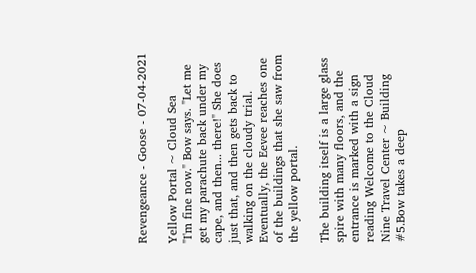Revengeance - Goose - 07-04-2021

Yellow Portal ~ Cloud Sea
"I'm fine now." Bow says. "Let me get my parachute back under my cape, and then... there!" She does just that, and then gets back to walking on the cloudy trial. Eventually, the Eevee reaches one of the buildings that she saw from the yellow portal.

The building itself is a large glass spire with many floors, and the entrance is marked with a sign reading Welcome to the Cloud Nine Travel Center ~ Building #5.Bow takes a deep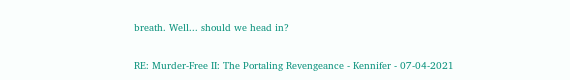breath. Well... should we head in?

RE: Murder-Free II: The Portaling Revengeance - Kennifer - 07-04-2021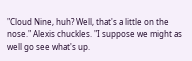"Cloud Nine, huh? Well, that's a little on the nose." Alexis chuckles. "I suppose we might as well go see what's up.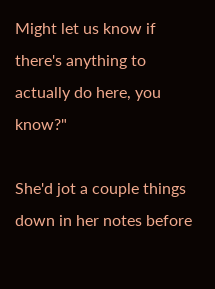Might let us know if there's anything to actually do here, you know?"

She'd jot a couple things down in her notes before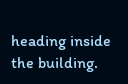heading inside the building.